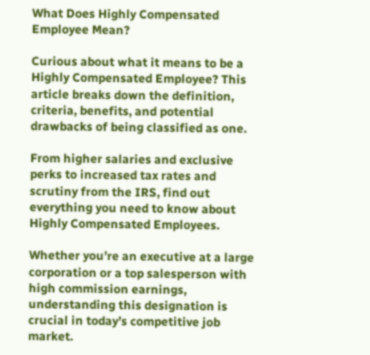What Does Highly Compensated Employee Mean?

Curious about what it means to be a Highly Compensated Employee? This article breaks down the definition, criteria, benefits, and potential drawbacks of being classified as one.

From higher salaries and exclusive perks to increased tax rates and scrutiny from the IRS, find out everything you need to know about Highly Compensated Employees.

Whether you’re an executive at a large corporation or a top salesperson with high commission earnings, understanding this designation is crucial in today’s competitive job market.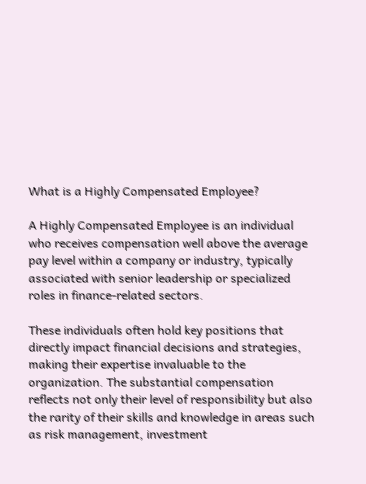What is a Highly Compensated Employee?

A Highly Compensated Employee is an individual who receives compensation well above the average pay level within a company or industry, typically associated with senior leadership or specialized roles in finance-related sectors.

These individuals often hold key positions that directly impact financial decisions and strategies, making their expertise invaluable to the organization. The substantial compensation reflects not only their level of responsibility but also the rarity of their skills and knowledge in areas such as risk management, investment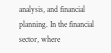analysis, and financial planning. In the financial sector, where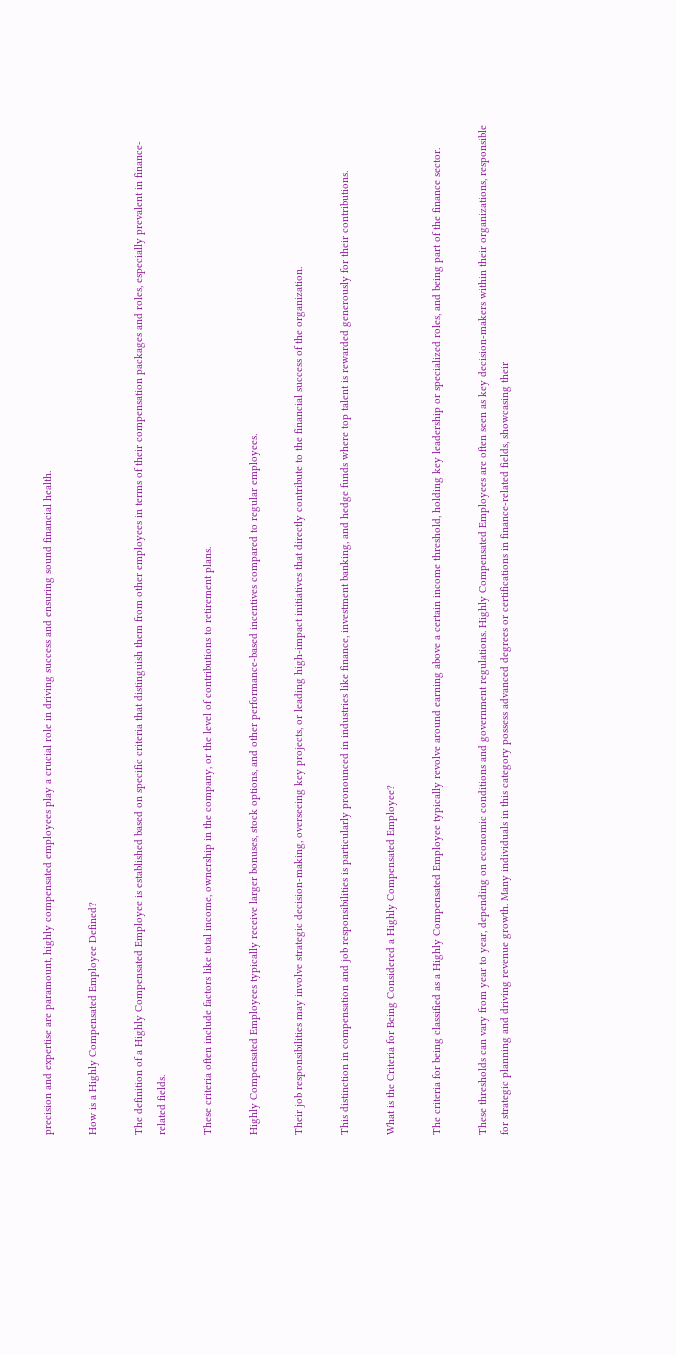precision and expertise are paramount, highly compensated employees play a crucial role in driving success and ensuring sound financial health.

How is a Highly Compensated Employee Defined?

The definition of a Highly Compensated Employee is established based on specific criteria that distinguish them from other employees in terms of their compensation packages and roles, especially prevalent in finance-related fields.

These criteria often include factors like total income, ownership in the company, or the level of contributions to retirement plans.

Highly Compensated Employees typically receive larger bonuses, stock options, and other performance-based incentives compared to regular employees.

Their job responsibilities may involve strategic decision-making, overseeing key projects, or leading high-impact initiatives that directly contribute to the financial success of the organization.

This distinction in compensation and job responsibilities is particularly pronounced in industries like finance, investment banking, and hedge funds where top talent is rewarded generously for their contributions.

What is the Criteria for Being Considered a Highly Compensated Employee?

The criteria for being classified as a Highly Compensated Employee typically revolve around earning above a certain income threshold, holding key leadership or specialized roles, and being part of the finance sector.

These thresholds can vary from year to year, depending on economic conditions and government regulations. Highly Compensated Employees are often seen as key decision-makers within their organizations, responsible for strategic planning and driving revenue growth. Many individuals in this category possess advanced degrees or certifications in finance-related fields, showcasing their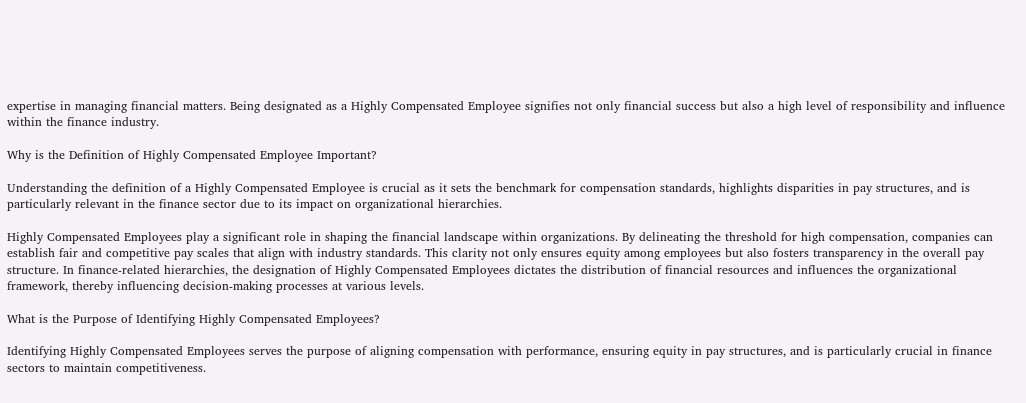expertise in managing financial matters. Being designated as a Highly Compensated Employee signifies not only financial success but also a high level of responsibility and influence within the finance industry.

Why is the Definition of Highly Compensated Employee Important?

Understanding the definition of a Highly Compensated Employee is crucial as it sets the benchmark for compensation standards, highlights disparities in pay structures, and is particularly relevant in the finance sector due to its impact on organizational hierarchies.

Highly Compensated Employees play a significant role in shaping the financial landscape within organizations. By delineating the threshold for high compensation, companies can establish fair and competitive pay scales that align with industry standards. This clarity not only ensures equity among employees but also fosters transparency in the overall pay structure. In finance-related hierarchies, the designation of Highly Compensated Employees dictates the distribution of financial resources and influences the organizational framework, thereby influencing decision-making processes at various levels.

What is the Purpose of Identifying Highly Compensated Employees?

Identifying Highly Compensated Employees serves the purpose of aligning compensation with performance, ensuring equity in pay structures, and is particularly crucial in finance sectors to maintain competitiveness.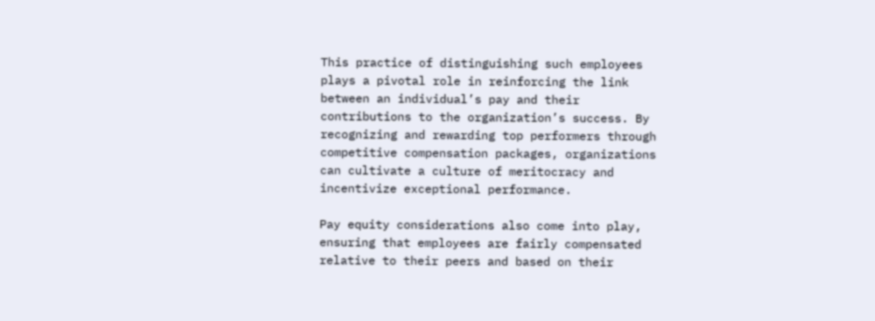This practice of distinguishing such employees plays a pivotal role in reinforcing the link between an individual’s pay and their contributions to the organization’s success. By recognizing and rewarding top performers through competitive compensation packages, organizations can cultivate a culture of meritocracy and incentivize exceptional performance.

Pay equity considerations also come into play, ensuring that employees are fairly compensated relative to their peers and based on their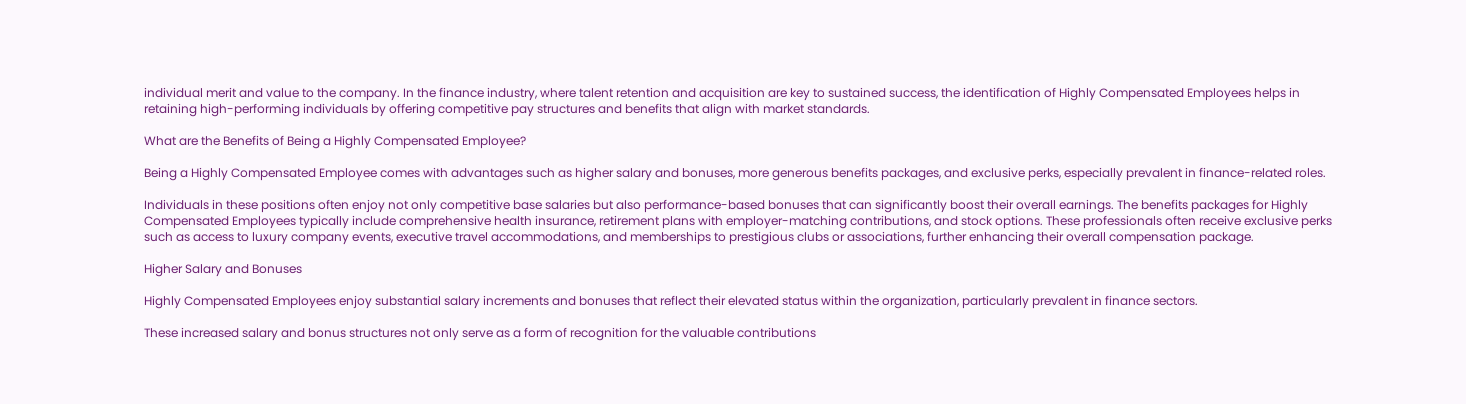individual merit and value to the company. In the finance industry, where talent retention and acquisition are key to sustained success, the identification of Highly Compensated Employees helps in retaining high-performing individuals by offering competitive pay structures and benefits that align with market standards.

What are the Benefits of Being a Highly Compensated Employee?

Being a Highly Compensated Employee comes with advantages such as higher salary and bonuses, more generous benefits packages, and exclusive perks, especially prevalent in finance-related roles.

Individuals in these positions often enjoy not only competitive base salaries but also performance-based bonuses that can significantly boost their overall earnings. The benefits packages for Highly Compensated Employees typically include comprehensive health insurance, retirement plans with employer-matching contributions, and stock options. These professionals often receive exclusive perks such as access to luxury company events, executive travel accommodations, and memberships to prestigious clubs or associations, further enhancing their overall compensation package.

Higher Salary and Bonuses

Highly Compensated Employees enjoy substantial salary increments and bonuses that reflect their elevated status within the organization, particularly prevalent in finance sectors.

These increased salary and bonus structures not only serve as a form of recognition for the valuable contributions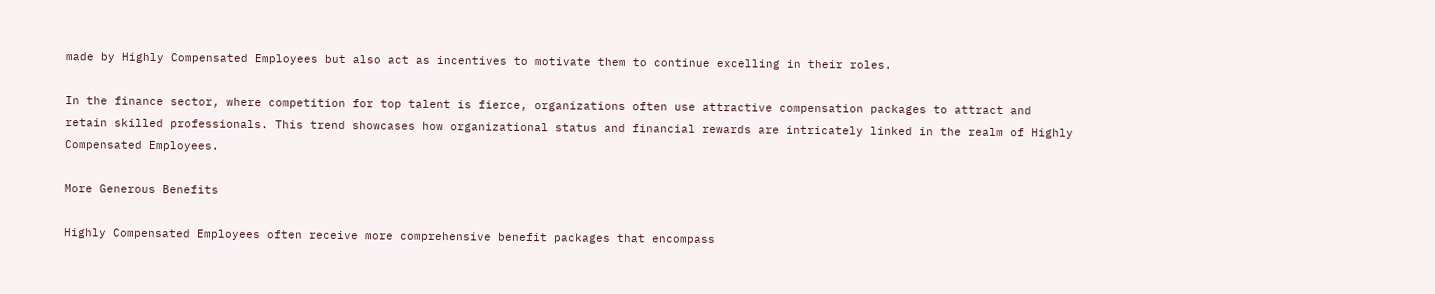made by Highly Compensated Employees but also act as incentives to motivate them to continue excelling in their roles.

In the finance sector, where competition for top talent is fierce, organizations often use attractive compensation packages to attract and retain skilled professionals. This trend showcases how organizational status and financial rewards are intricately linked in the realm of Highly Compensated Employees.

More Generous Benefits

Highly Compensated Employees often receive more comprehensive benefit packages that encompass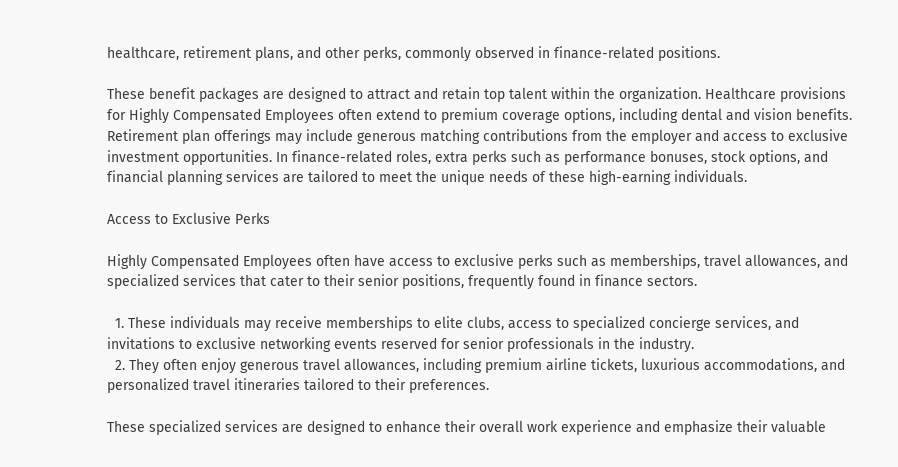healthcare, retirement plans, and other perks, commonly observed in finance-related positions.

These benefit packages are designed to attract and retain top talent within the organization. Healthcare provisions for Highly Compensated Employees often extend to premium coverage options, including dental and vision benefits. Retirement plan offerings may include generous matching contributions from the employer and access to exclusive investment opportunities. In finance-related roles, extra perks such as performance bonuses, stock options, and financial planning services are tailored to meet the unique needs of these high-earning individuals.

Access to Exclusive Perks

Highly Compensated Employees often have access to exclusive perks such as memberships, travel allowances, and specialized services that cater to their senior positions, frequently found in finance sectors.

  1. These individuals may receive memberships to elite clubs, access to specialized concierge services, and invitations to exclusive networking events reserved for senior professionals in the industry.
  2. They often enjoy generous travel allowances, including premium airline tickets, luxurious accommodations, and personalized travel itineraries tailored to their preferences.

These specialized services are designed to enhance their overall work experience and emphasize their valuable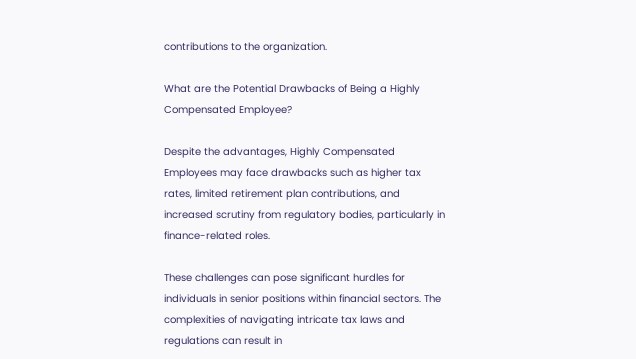contributions to the organization.

What are the Potential Drawbacks of Being a Highly Compensated Employee?

Despite the advantages, Highly Compensated Employees may face drawbacks such as higher tax rates, limited retirement plan contributions, and increased scrutiny from regulatory bodies, particularly in finance-related roles.

These challenges can pose significant hurdles for individuals in senior positions within financial sectors. The complexities of navigating intricate tax laws and regulations can result in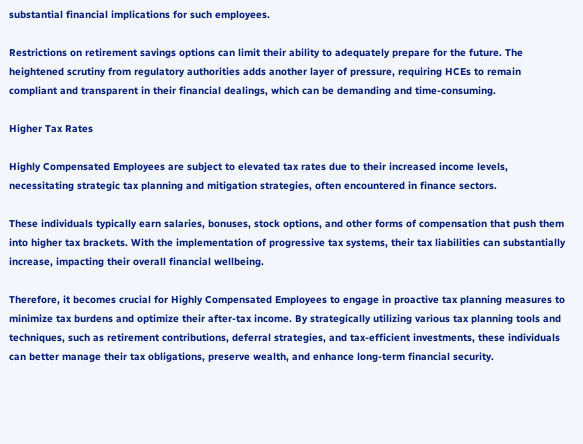substantial financial implications for such employees.

Restrictions on retirement savings options can limit their ability to adequately prepare for the future. The heightened scrutiny from regulatory authorities adds another layer of pressure, requiring HCEs to remain compliant and transparent in their financial dealings, which can be demanding and time-consuming.

Higher Tax Rates

Highly Compensated Employees are subject to elevated tax rates due to their increased income levels, necessitating strategic tax planning and mitigation strategies, often encountered in finance sectors.

These individuals typically earn salaries, bonuses, stock options, and other forms of compensation that push them into higher tax brackets. With the implementation of progressive tax systems, their tax liabilities can substantially increase, impacting their overall financial wellbeing.

Therefore, it becomes crucial for Highly Compensated Employees to engage in proactive tax planning measures to minimize tax burdens and optimize their after-tax income. By strategically utilizing various tax planning tools and techniques, such as retirement contributions, deferral strategies, and tax-efficient investments, these individuals can better manage their tax obligations, preserve wealth, and enhance long-term financial security.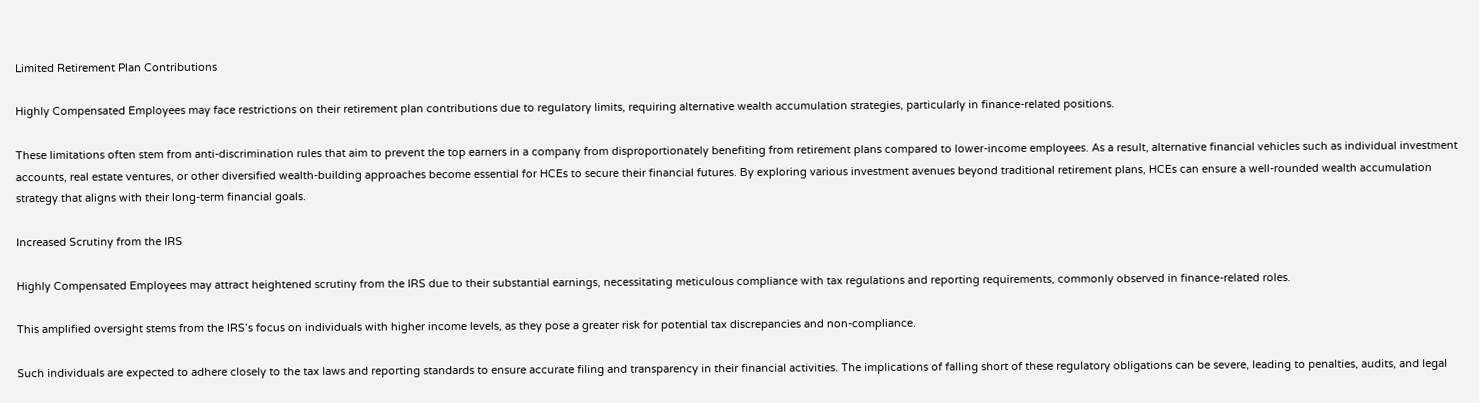Limited Retirement Plan Contributions

Highly Compensated Employees may face restrictions on their retirement plan contributions due to regulatory limits, requiring alternative wealth accumulation strategies, particularly in finance-related positions.

These limitations often stem from anti-discrimination rules that aim to prevent the top earners in a company from disproportionately benefiting from retirement plans compared to lower-income employees. As a result, alternative financial vehicles such as individual investment accounts, real estate ventures, or other diversified wealth-building approaches become essential for HCEs to secure their financial futures. By exploring various investment avenues beyond traditional retirement plans, HCEs can ensure a well-rounded wealth accumulation strategy that aligns with their long-term financial goals.

Increased Scrutiny from the IRS

Highly Compensated Employees may attract heightened scrutiny from the IRS due to their substantial earnings, necessitating meticulous compliance with tax regulations and reporting requirements, commonly observed in finance-related roles.

This amplified oversight stems from the IRS’s focus on individuals with higher income levels, as they pose a greater risk for potential tax discrepancies and non-compliance.

Such individuals are expected to adhere closely to the tax laws and reporting standards to ensure accurate filing and transparency in their financial activities. The implications of falling short of these regulatory obligations can be severe, leading to penalties, audits, and legal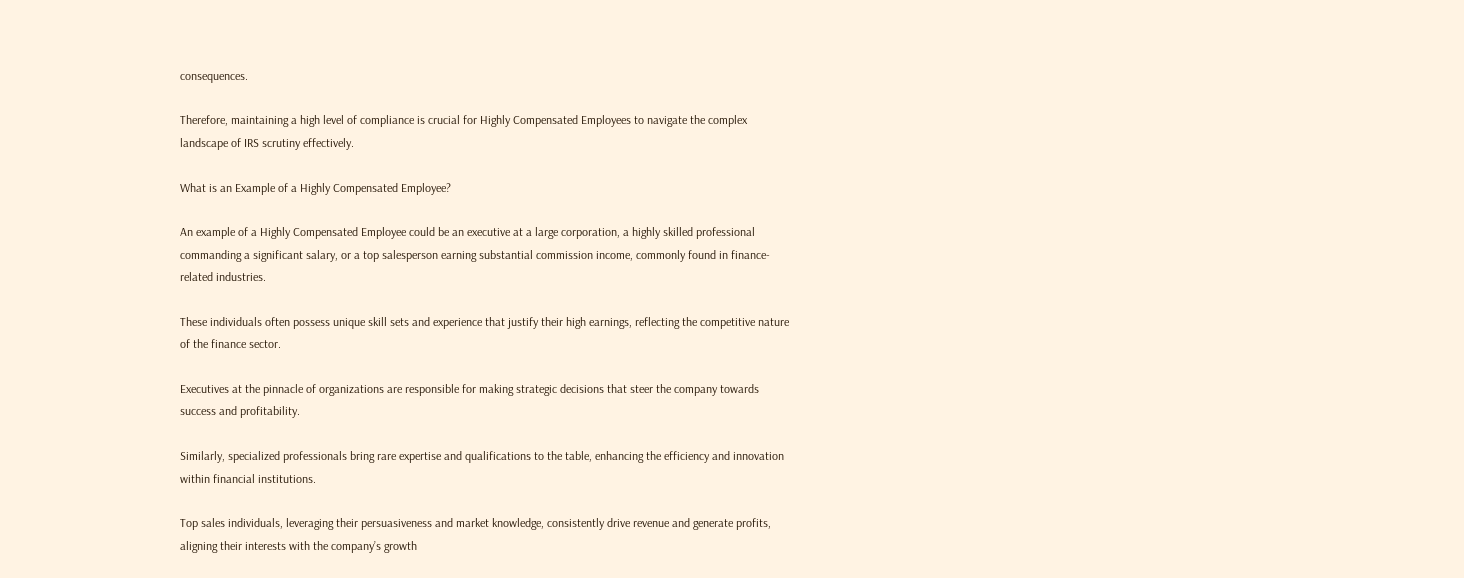consequences.

Therefore, maintaining a high level of compliance is crucial for Highly Compensated Employees to navigate the complex landscape of IRS scrutiny effectively.

What is an Example of a Highly Compensated Employee?

An example of a Highly Compensated Employee could be an executive at a large corporation, a highly skilled professional commanding a significant salary, or a top salesperson earning substantial commission income, commonly found in finance-related industries.

These individuals often possess unique skill sets and experience that justify their high earnings, reflecting the competitive nature of the finance sector.

Executives at the pinnacle of organizations are responsible for making strategic decisions that steer the company towards success and profitability.

Similarly, specialized professionals bring rare expertise and qualifications to the table, enhancing the efficiency and innovation within financial institutions.

Top sales individuals, leveraging their persuasiveness and market knowledge, consistently drive revenue and generate profits, aligning their interests with the company’s growth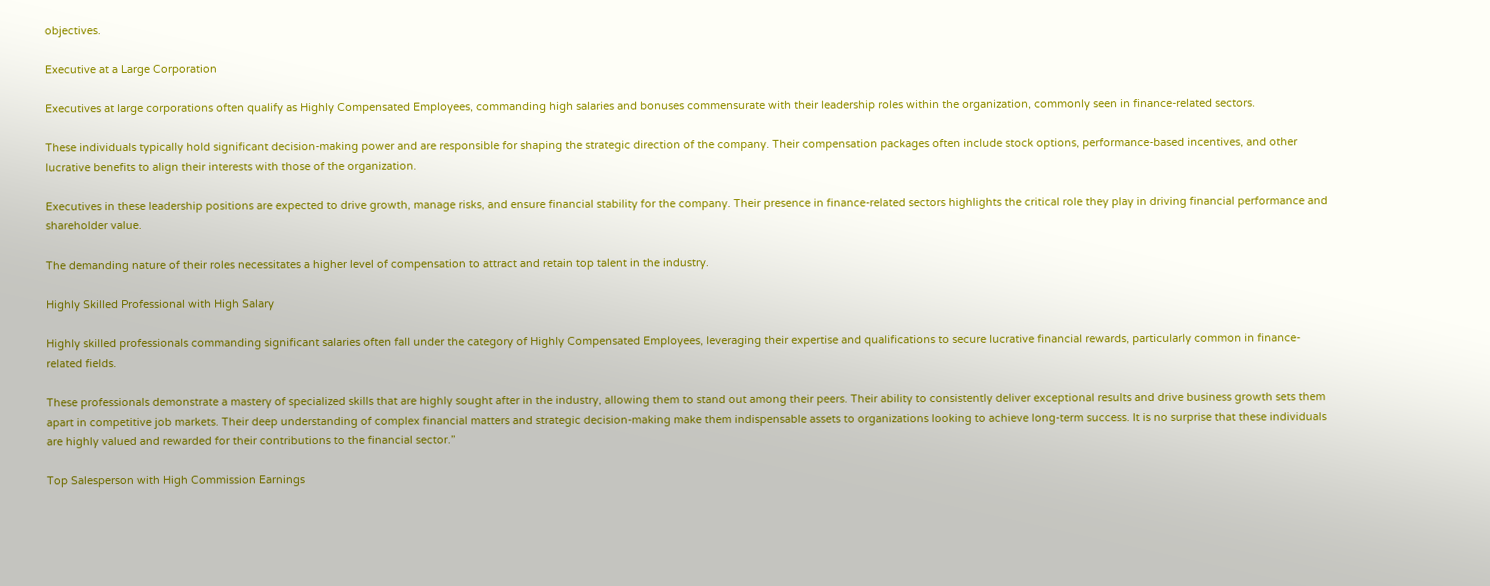objectives.

Executive at a Large Corporation

Executives at large corporations often qualify as Highly Compensated Employees, commanding high salaries and bonuses commensurate with their leadership roles within the organization, commonly seen in finance-related sectors.

These individuals typically hold significant decision-making power and are responsible for shaping the strategic direction of the company. Their compensation packages often include stock options, performance-based incentives, and other lucrative benefits to align their interests with those of the organization.

Executives in these leadership positions are expected to drive growth, manage risks, and ensure financial stability for the company. Their presence in finance-related sectors highlights the critical role they play in driving financial performance and shareholder value.

The demanding nature of their roles necessitates a higher level of compensation to attract and retain top talent in the industry.

Highly Skilled Professional with High Salary

Highly skilled professionals commanding significant salaries often fall under the category of Highly Compensated Employees, leveraging their expertise and qualifications to secure lucrative financial rewards, particularly common in finance-related fields.

These professionals demonstrate a mastery of specialized skills that are highly sought after in the industry, allowing them to stand out among their peers. Their ability to consistently deliver exceptional results and drive business growth sets them apart in competitive job markets. Their deep understanding of complex financial matters and strategic decision-making make them indispensable assets to organizations looking to achieve long-term success. It is no surprise that these individuals are highly valued and rewarded for their contributions to the financial sector.”

Top Salesperson with High Commission Earnings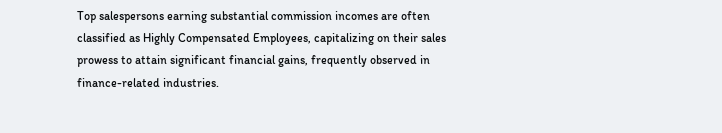Top salespersons earning substantial commission incomes are often classified as Highly Compensated Employees, capitalizing on their sales prowess to attain significant financial gains, frequently observed in finance-related industries.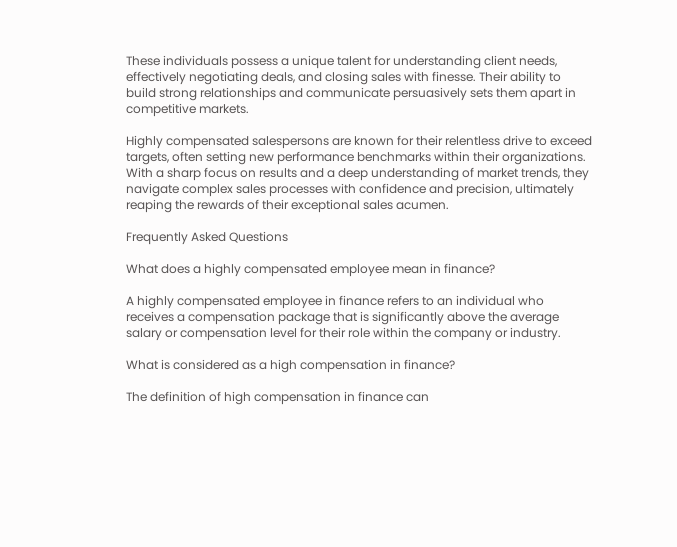These individuals possess a unique talent for understanding client needs, effectively negotiating deals, and closing sales with finesse. Their ability to build strong relationships and communicate persuasively sets them apart in competitive markets.

Highly compensated salespersons are known for their relentless drive to exceed targets, often setting new performance benchmarks within their organizations. With a sharp focus on results and a deep understanding of market trends, they navigate complex sales processes with confidence and precision, ultimately reaping the rewards of their exceptional sales acumen.

Frequently Asked Questions

What does a highly compensated employee mean in finance?

A highly compensated employee in finance refers to an individual who receives a compensation package that is significantly above the average salary or compensation level for their role within the company or industry.

What is considered as a high compensation in finance?

The definition of high compensation in finance can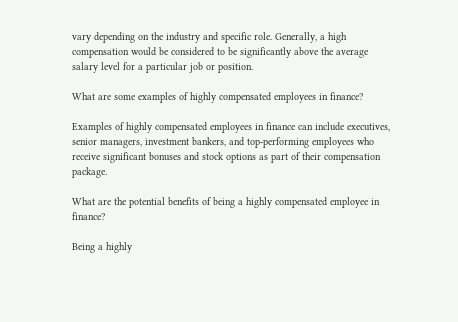vary depending on the industry and specific role. Generally, a high compensation would be considered to be significantly above the average salary level for a particular job or position.

What are some examples of highly compensated employees in finance?

Examples of highly compensated employees in finance can include executives, senior managers, investment bankers, and top-performing employees who receive significant bonuses and stock options as part of their compensation package.

What are the potential benefits of being a highly compensated employee in finance?

Being a highly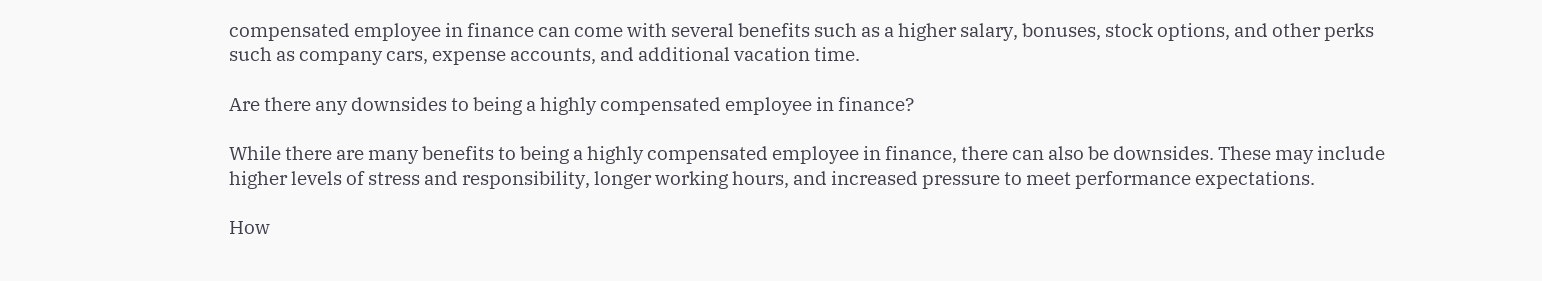compensated employee in finance can come with several benefits such as a higher salary, bonuses, stock options, and other perks such as company cars, expense accounts, and additional vacation time.

Are there any downsides to being a highly compensated employee in finance?

While there are many benefits to being a highly compensated employee in finance, there can also be downsides. These may include higher levels of stress and responsibility, longer working hours, and increased pressure to meet performance expectations.

How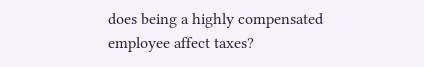does being a highly compensated employee affect taxes?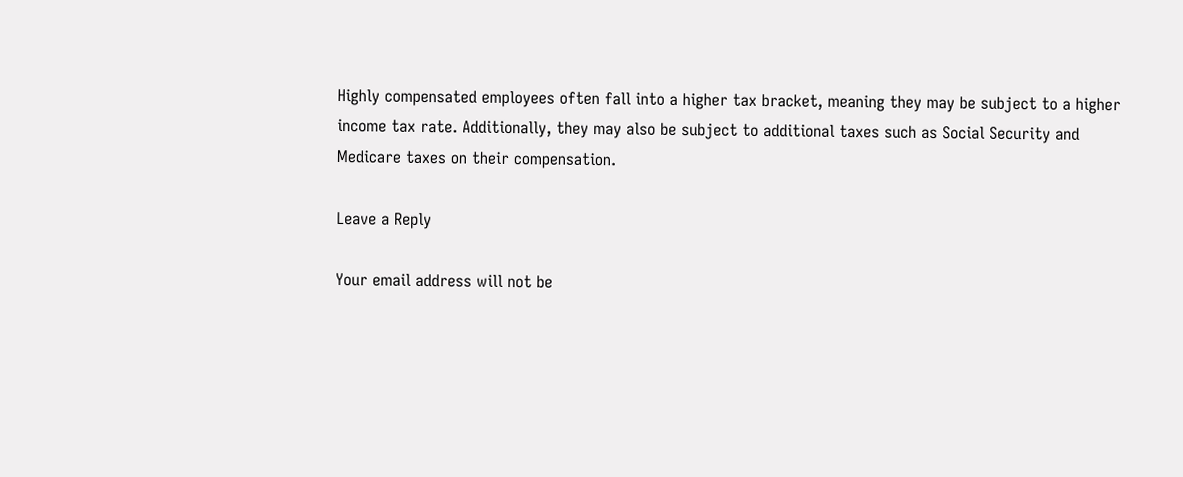Highly compensated employees often fall into a higher tax bracket, meaning they may be subject to a higher income tax rate. Additionally, they may also be subject to additional taxes such as Social Security and Medicare taxes on their compensation.

Leave a Reply

Your email address will not be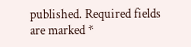published. Required fields are marked *